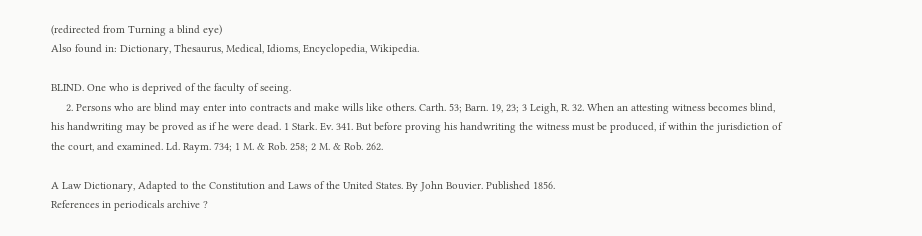(redirected from Turning a blind eye)
Also found in: Dictionary, Thesaurus, Medical, Idioms, Encyclopedia, Wikipedia.

BLIND. One who is deprived of the faculty of seeing.
     2. Persons who are blind may enter into contracts and make wills like others. Carth. 53; Barn. 19, 23; 3 Leigh, R. 32. When an attesting witness becomes blind, his handwriting may be proved as if he were dead. 1 Stark. Ev. 341. But before proving his handwriting the witness must be produced, if within the jurisdiction of the court, and examined. Ld. Raym. 734; 1 M. & Rob. 258; 2 M. & Rob. 262.

A Law Dictionary, Adapted to the Constitution and Laws of the United States. By John Bouvier. Published 1856.
References in periodicals archive ?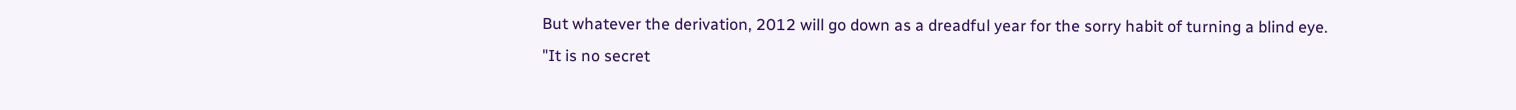But whatever the derivation, 2012 will go down as a dreadful year for the sorry habit of turning a blind eye.
"It is no secret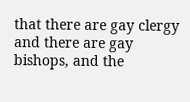that there are gay clergy and there are gay bishops, and the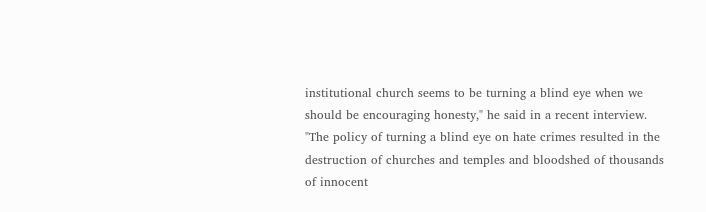institutional church seems to be turning a blind eye when we should be encouraging honesty," he said in a recent interview.
"The policy of turning a blind eye on hate crimes resulted in the destruction of churches and temples and bloodshed of thousands of innocent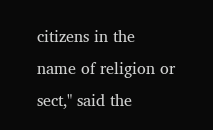citizens in the name of religion or sect," said the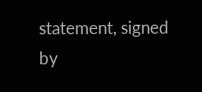statement, signed by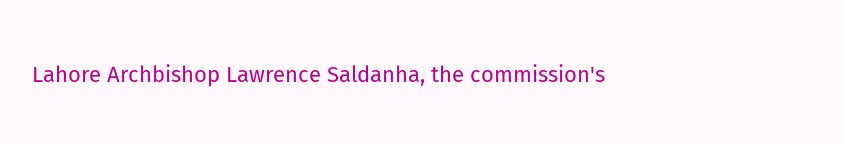Lahore Archbishop Lawrence Saldanha, the commission's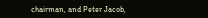chairman, and Peter Jacob,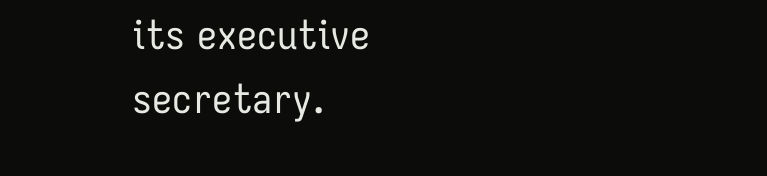its executive secretary.